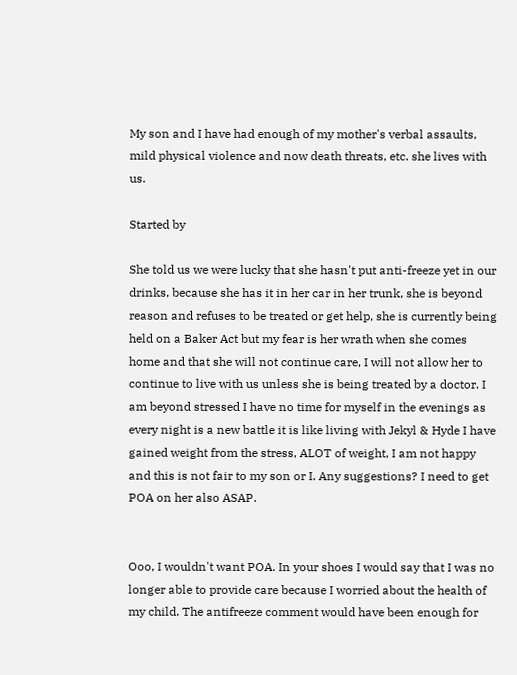My son and I have had enough of my mother's verbal assaults, mild physical violence and now death threats, etc. she lives with us.

Started by

She told us we were lucky that she hasn't put anti-freeze yet in our drinks, because she has it in her car in her trunk, she is beyond reason and refuses to be treated or get help, she is currently being held on a Baker Act but my fear is her wrath when she comes home and that she will not continue care, I will not allow her to continue to live with us unless she is being treated by a doctor. I am beyond stressed I have no time for myself in the evenings as every night is a new battle it is like living with Jekyl & Hyde I have gained weight from the stress, ALOT of weight, I am not happy and this is not fair to my son or I. Any suggestions? I need to get POA on her also ASAP.


Ooo, I wouldn't want POA. In your shoes I would say that I was no longer able to provide care because I worried about the health of my child. The antifreeze comment would have been enough for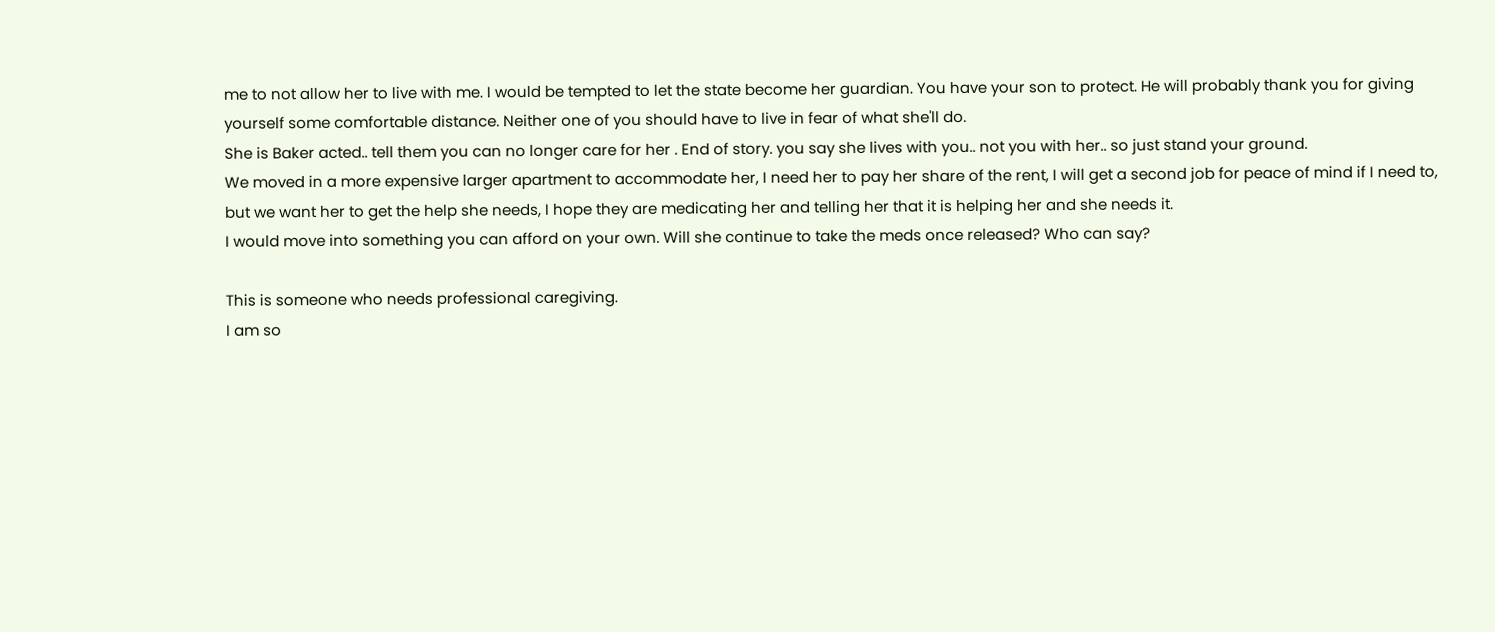me to not allow her to live with me. I would be tempted to let the state become her guardian. You have your son to protect. He will probably thank you for giving yourself some comfortable distance. Neither one of you should have to live in fear of what she'll do.
She is Baker acted.. tell them you can no longer care for her . End of story. you say she lives with you.. not you with her.. so just stand your ground.
We moved in a more expensive larger apartment to accommodate her, I need her to pay her share of the rent, I will get a second job for peace of mind if I need to, but we want her to get the help she needs, I hope they are medicating her and telling her that it is helping her and she needs it.
I would move into something you can afford on your own. Will she continue to take the meds once released? Who can say?

This is someone who needs professional caregiving.
I am so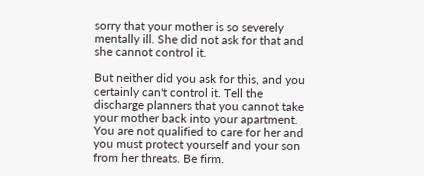sorry that your mother is so severely mentally ill. She did not ask for that and she cannot control it.

But neither did you ask for this, and you certainly can't control it. Tell the discharge planners that you cannot take your mother back into your apartment. You are not qualified to care for her and you must protect yourself and your son from her threats. Be firm.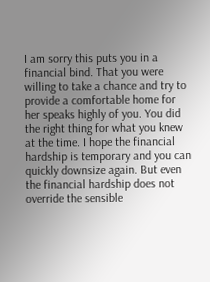I am sorry this puts you in a financial bind. That you were willing to take a chance and try to provide a comfortable home for her speaks highly of you. You did the right thing for what you knew at the time. I hope the financial hardship is temporary and you can quickly downsize again. But even the financial hardship does not override the sensible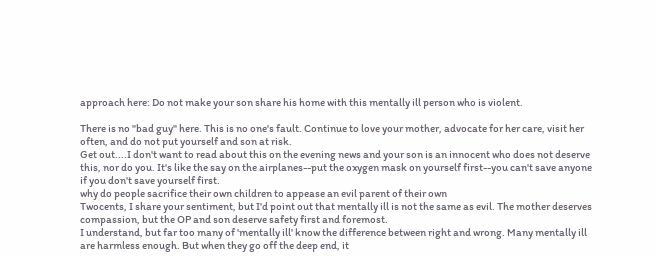approach here: Do not make your son share his home with this mentally ill person who is violent.

There is no "bad guy" here. This is no one's fault. Continue to love your mother, advocate for her care, visit her often, and do not put yourself and son at risk.
Get out....I don't want to read about this on the evening news and your son is an innocent who does not deserve this, nor do you. It's like the say on the airplanes--put the oxygen mask on yourself first--you can't save anyone if you don't save yourself first.
why do people sacrifice their own children to appease an evil parent of their own
Twocents, I share your sentiment, but I'd point out that mentally ill is not the same as evil. The mother deserves compassion, but the OP and son deserve safety first and foremost.
I understand, but far too many of 'mentally ill' know the difference between right and wrong. Many mentally ill are harmless enough. But when they go off the deep end, it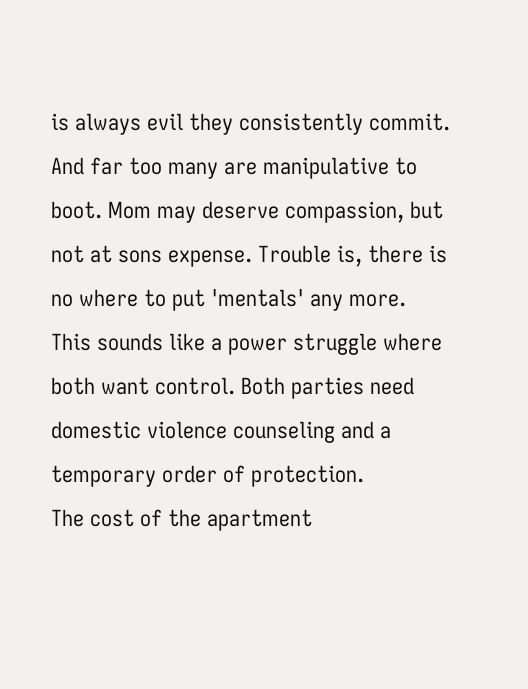is always evil they consistently commit. And far too many are manipulative to boot. Mom may deserve compassion, but not at sons expense. Trouble is, there is no where to put 'mentals' any more.
This sounds like a power struggle where both want control. Both parties need domestic violence counseling and a temporary order of protection.
The cost of the apartment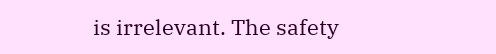is irrelevant. The safety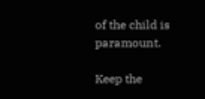of the child is paramount.

Keep the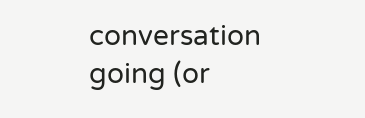conversation going (or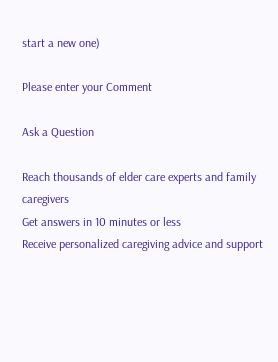start a new one)

Please enter your Comment

Ask a Question

Reach thousands of elder care experts and family caregivers
Get answers in 10 minutes or less
Receive personalized caregiving advice and support